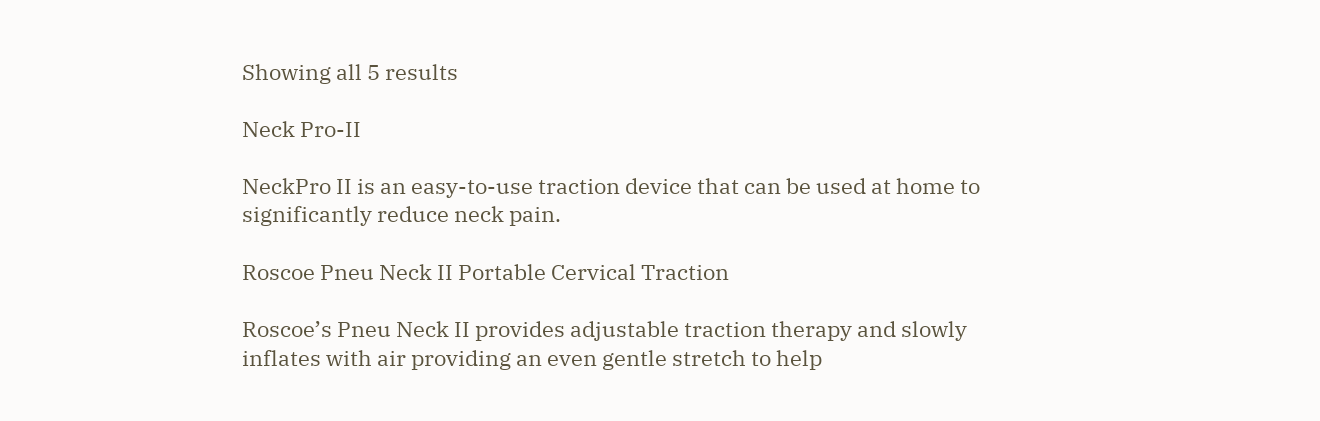Showing all 5 results

Neck Pro-II

NeckPro II is an easy-to-use traction device that can be used at home to significantly reduce neck pain.

Roscoe Pneu Neck II Portable Cervical Traction

Roscoe’s Pneu Neck II provides adjustable traction therapy and slowly inflates with air providing an even gentle stretch to help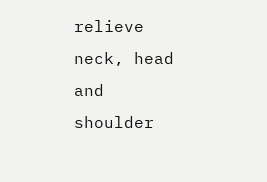relieve neck, head and shoulder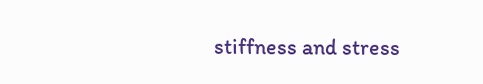stiffness and stress